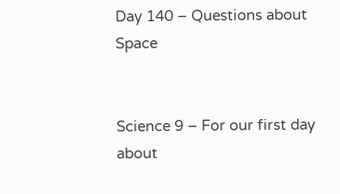Day 140 – Questions about Space


Science 9 – For our first day about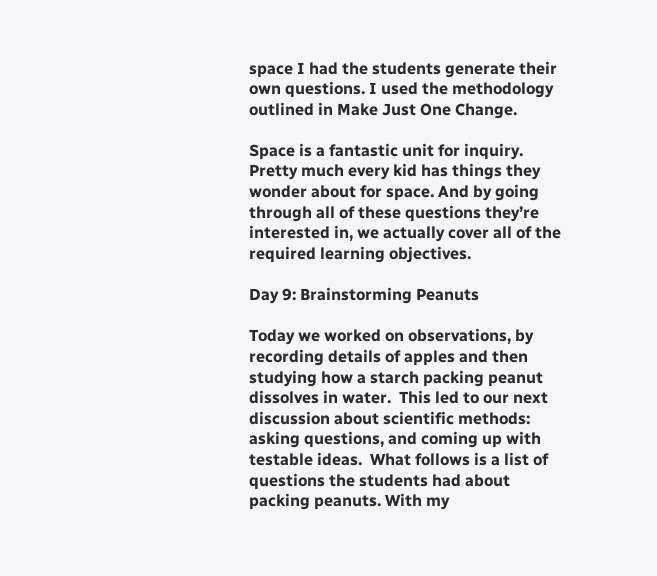space I had the students generate their own questions. I used the methodology outlined in Make Just One Change.

Space is a fantastic unit for inquiry. Pretty much every kid has things they wonder about for space. And by going through all of these questions they’re interested in, we actually cover all of the required learning objectives.

Day 9: Brainstorming Peanuts

Today we worked on observations, by recording details of apples and then studying how a starch packing peanut dissolves in water.  This led to our next discussion about scientific methods: asking questions, and coming up with testable ideas.  What follows is a list of questions the students had about packing peanuts. With my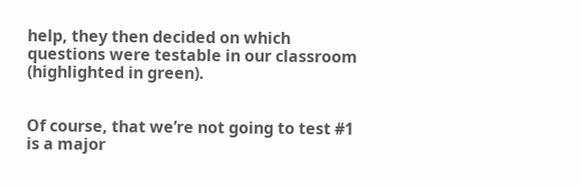help, they then decided on which questions were testable in our classroom (highlighted in green).


Of course, that we’re not going to test #1 is a major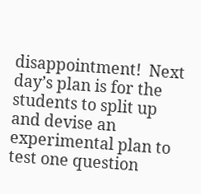disappointment!  Next day’s plan is for the students to split up and devise an experimental plan to test one question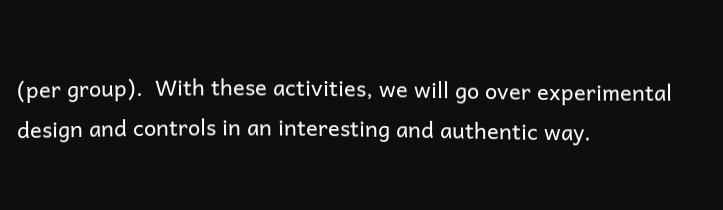(per group).  With these activities, we will go over experimental design and controls in an interesting and authentic way.